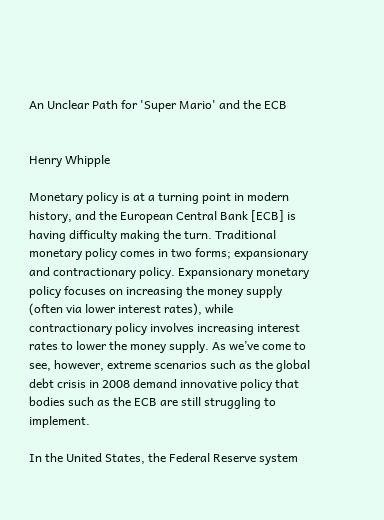An Unclear Path for 'Super Mario' and the ECB


Henry Whipple

Monetary policy is at a turning point in modern history, and the European Central Bank [ECB] is having difficulty making the turn. Traditional monetary policy comes in two forms; expansionary and contractionary policy. Expansionary monetary policy focuses on increasing the money supply (often via lower interest rates), while contractionary policy involves increasing interest rates to lower the money supply. As we’ve come to see, however, extreme scenarios such as the global debt crisis in 2008 demand innovative policy that bodies such as the ECB are still struggling to implement.

In the United States, the Federal Reserve system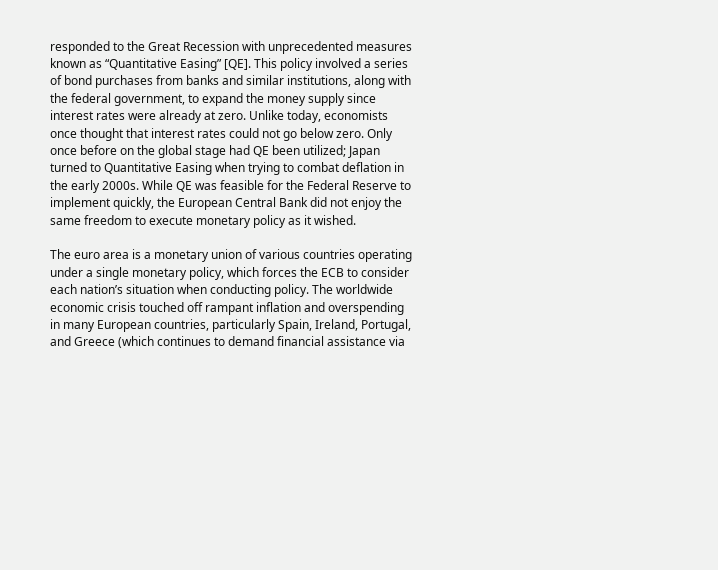responded to the Great Recession with unprecedented measures known as “Quantitative Easing” [QE]. This policy involved a series of bond purchases from banks and similar institutions, along with the federal government, to expand the money supply since interest rates were already at zero. Unlike today, economists once thought that interest rates could not go below zero. Only once before on the global stage had QE been utilized; Japan turned to Quantitative Easing when trying to combat deflation in the early 2000s. While QE was feasible for the Federal Reserve to implement quickly, the European Central Bank did not enjoy the same freedom to execute monetary policy as it wished.

The euro area is a monetary union of various countries operating under a single monetary policy, which forces the ECB to consider each nation’s situation when conducting policy. The worldwide economic crisis touched off rampant inflation and overspending in many European countries, particularly Spain, Ireland, Portugal, and Greece (which continues to demand financial assistance via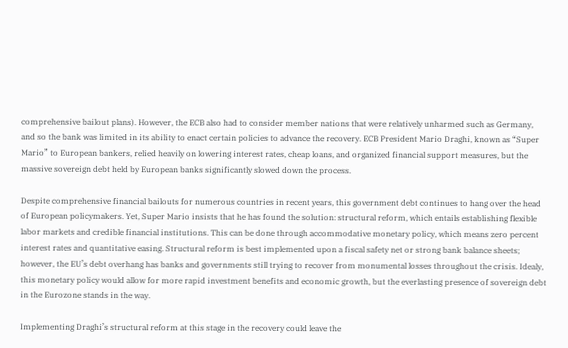comprehensive bailout plans). However, the ECB also had to consider member nations that were relatively unharmed such as Germany, and so the bank was limited in its ability to enact certain policies to advance the recovery. ECB President Mario Draghi, known as “Super Mario” to European bankers, relied heavily on lowering interest rates, cheap loans, and organized financial support measures, but the massive sovereign debt held by European banks significantly slowed down the process.

Despite comprehensive financial bailouts for numerous countries in recent years, this government debt continues to hang over the head of European policymakers. Yet, Super Mario insists that he has found the solution: structural reform, which entails establishing flexible labor markets and credible financial institutions. This can be done through accommodative monetary policy, which means zero percent interest rates and quantitative easing. Structural reform is best implemented upon a fiscal safety net or strong bank balance sheets; however, the EU’s debt overhang has banks and governments still trying to recover from monumental losses throughout the crisis. Idealy, this monetary policy would allow for more rapid investment benefits and economic growth, but the everlasting presence of sovereign debt in the Eurozone stands in the way.

Implementing Draghi’s structural reform at this stage in the recovery could leave the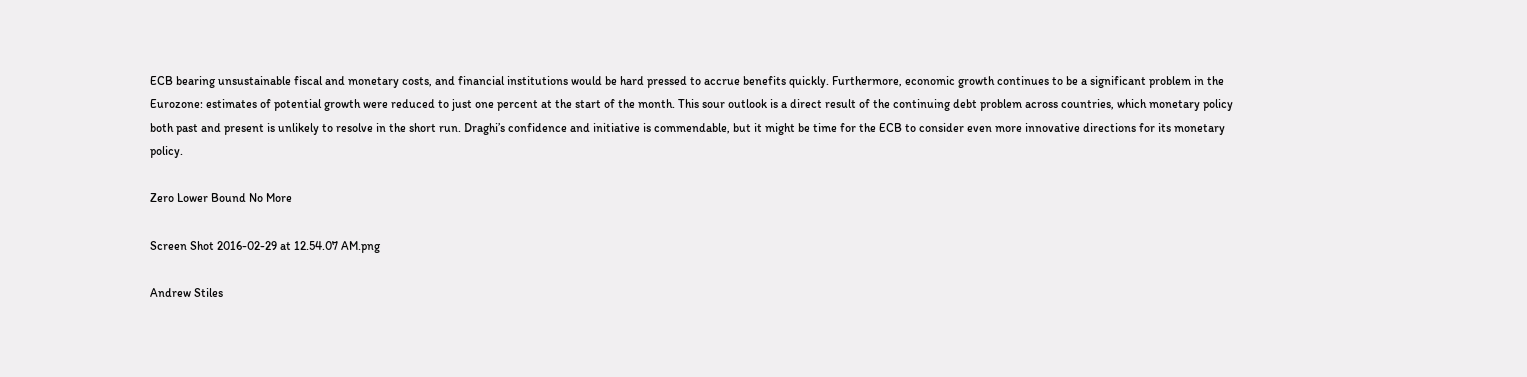ECB bearing unsustainable fiscal and monetary costs, and financial institutions would be hard pressed to accrue benefits quickly. Furthermore, economic growth continues to be a significant problem in the Eurozone: estimates of potential growth were reduced to just one percent at the start of the month. This sour outlook is a direct result of the continuing debt problem across countries, which monetary policy both past and present is unlikely to resolve in the short run. Draghi’s confidence and initiative is commendable, but it might be time for the ECB to consider even more innovative directions for its monetary policy.

Zero Lower Bound No More

Screen Shot 2016-02-29 at 12.54.07 AM.png

Andrew Stiles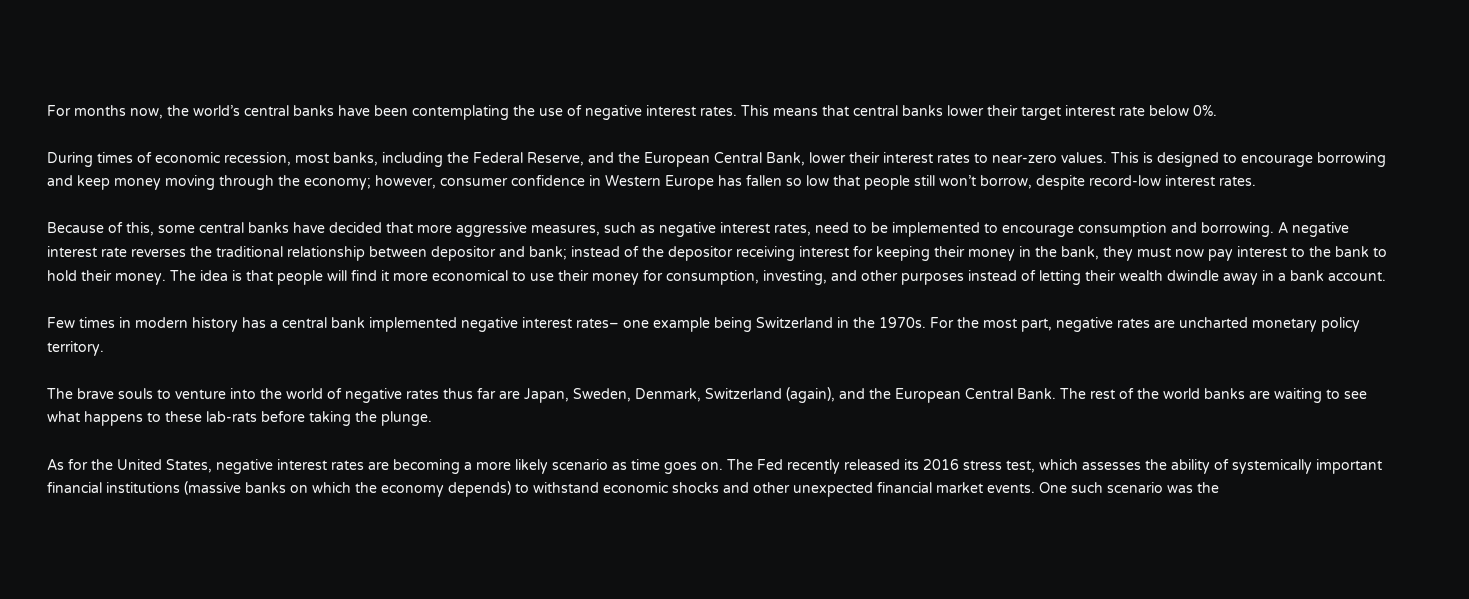For months now, the world’s central banks have been contemplating the use of negative interest rates. This means that central banks lower their target interest rate below 0%.

During times of economic recession, most banks, including the Federal Reserve, and the European Central Bank, lower their interest rates to near-zero values. This is designed to encourage borrowing and keep money moving through the economy; however, consumer confidence in Western Europe has fallen so low that people still won’t borrow, despite record-low interest rates.

Because of this, some central banks have decided that more aggressive measures, such as negative interest rates, need to be implemented to encourage consumption and borrowing. A negative interest rate reverses the traditional relationship between depositor and bank; instead of the depositor receiving interest for keeping their money in the bank, they must now pay interest to the bank to hold their money. The idea is that people will find it more economical to use their money for consumption, investing, and other purposes instead of letting their wealth dwindle away in a bank account.

Few times in modern history has a central bank implemented negative interest rates– one example being Switzerland in the 1970s. For the most part, negative rates are uncharted monetary policy territory.

The brave souls to venture into the world of negative rates thus far are Japan, Sweden, Denmark, Switzerland (again), and the European Central Bank. The rest of the world banks are waiting to see what happens to these lab-rats before taking the plunge.

As for the United States, negative interest rates are becoming a more likely scenario as time goes on. The Fed recently released its 2016 stress test, which assesses the ability of systemically important financial institutions (massive banks on which the economy depends) to withstand economic shocks and other unexpected financial market events. One such scenario was the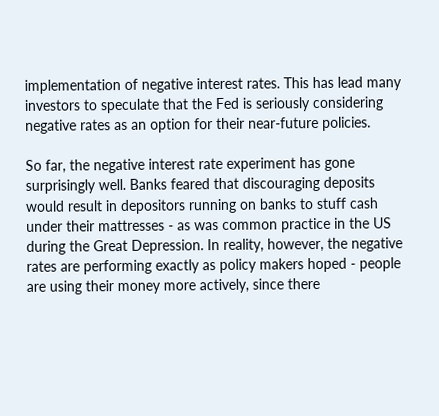implementation of negative interest rates. This has lead many investors to speculate that the Fed is seriously considering negative rates as an option for their near-future policies.

So far, the negative interest rate experiment has gone surprisingly well. Banks feared that discouraging deposits would result in depositors running on banks to stuff cash under their mattresses - as was common practice in the US during the Great Depression. In reality, however, the negative rates are performing exactly as policy makers hoped - people are using their money more actively, since there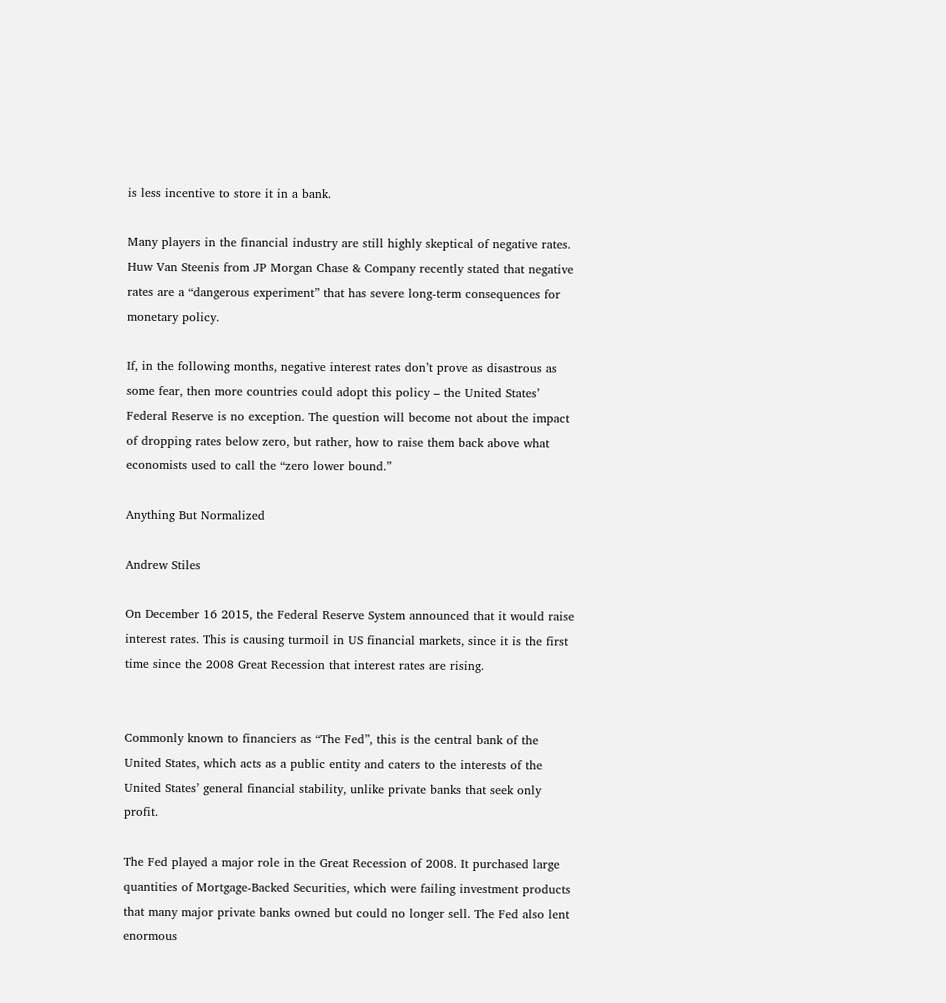is less incentive to store it in a bank.

Many players in the financial industry are still highly skeptical of negative rates. Huw Van Steenis from JP Morgan Chase & Company recently stated that negative rates are a “dangerous experiment” that has severe long-term consequences for monetary policy.

If, in the following months, negative interest rates don’t prove as disastrous as some fear, then more countries could adopt this policy – the United States’ Federal Reserve is no exception. The question will become not about the impact of dropping rates below zero, but rather, how to raise them back above what economists used to call the “zero lower bound.”

Anything But Normalized

Andrew Stiles

On December 16 2015, the Federal Reserve System announced that it would raise interest rates. This is causing turmoil in US financial markets, since it is the first time since the 2008 Great Recession that interest rates are rising.


Commonly known to financiers as “The Fed”, this is the central bank of the United States, which acts as a public entity and caters to the interests of the United States’ general financial stability, unlike private banks that seek only profit.

The Fed played a major role in the Great Recession of 2008. It purchased large quantities of Mortgage-Backed Securities, which were failing investment products that many major private banks owned but could no longer sell. The Fed also lent enormous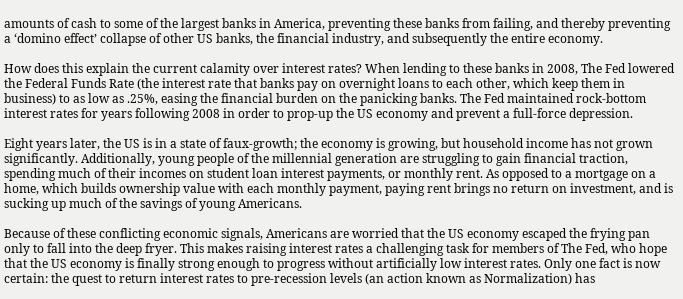amounts of cash to some of the largest banks in America, preventing these banks from failing, and thereby preventing a ‘domino effect’ collapse of other US banks, the financial industry, and subsequently the entire economy.

How does this explain the current calamity over interest rates? When lending to these banks in 2008, The Fed lowered the Federal Funds Rate (the interest rate that banks pay on overnight loans to each other, which keep them in business) to as low as .25%, easing the financial burden on the panicking banks. The Fed maintained rock-bottom interest rates for years following 2008 in order to prop-up the US economy and prevent a full-force depression.

Eight years later, the US is in a state of faux-growth; the economy is growing, but household income has not grown significantly. Additionally, young people of the millennial generation are struggling to gain financial traction, spending much of their incomes on student loan interest payments, or monthly rent. As opposed to a mortgage on a home, which builds ownership value with each monthly payment, paying rent brings no return on investment, and is sucking up much of the savings of young Americans.

Because of these conflicting economic signals, Americans are worried that the US economy escaped the frying pan only to fall into the deep fryer. This makes raising interest rates a challenging task for members of The Fed, who hope that the US economy is finally strong enough to progress without artificially low interest rates. Only one fact is now certain: the quest to return interest rates to pre-recession levels (an action known as Normalization) has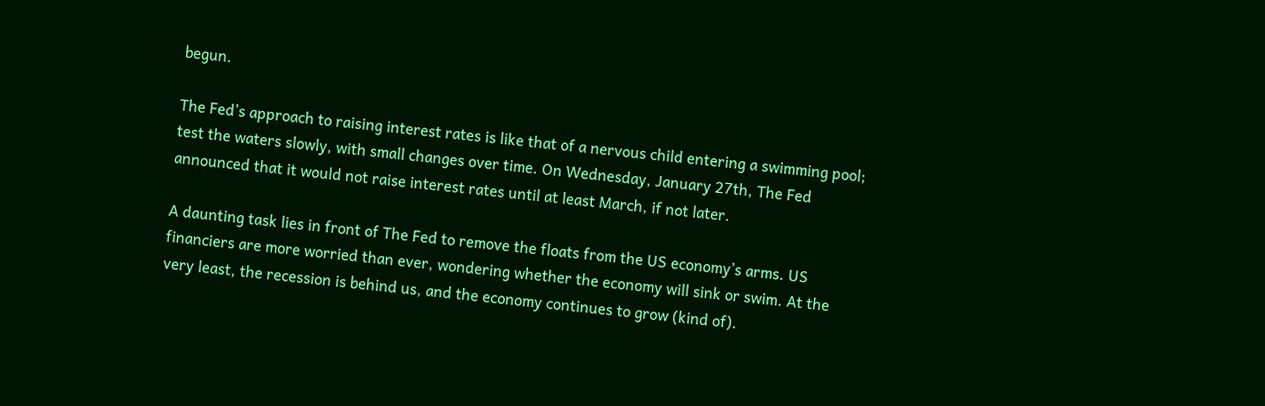begun.

The Fed’s approach to raising interest rates is like that of a nervous child entering a swimming pool; test the waters slowly, with small changes over time. On Wednesday, January 27th, The Fed announced that it would not raise interest rates until at least March, if not later.

A daunting task lies in front of The Fed to remove the floats from the US economy’s arms. US financiers are more worried than ever, wondering whether the economy will sink or swim. At the very least, the recession is behind us, and the economy continues to grow (kind of).